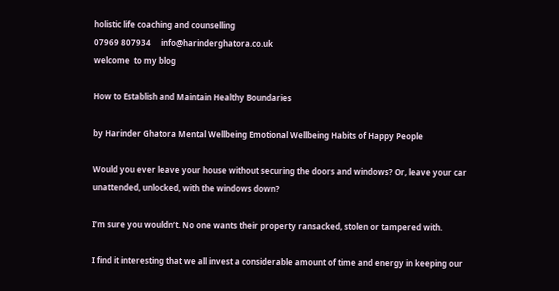holistic life coaching and counselling
07969 807934     info@harinderghatora.co.uk
welcome  to my blog

How to Establish and Maintain Healthy Boundaries

by Harinder Ghatora Mental Wellbeing Emotional Wellbeing Habits of Happy People

Would you ever leave your house without securing the doors and windows? Or, leave your car unattended, unlocked, with the windows down?

I’m sure you wouldn’t. No one wants their property ransacked, stolen or tampered with.

I find it interesting that we all invest a considerable amount of time and energy in keeping our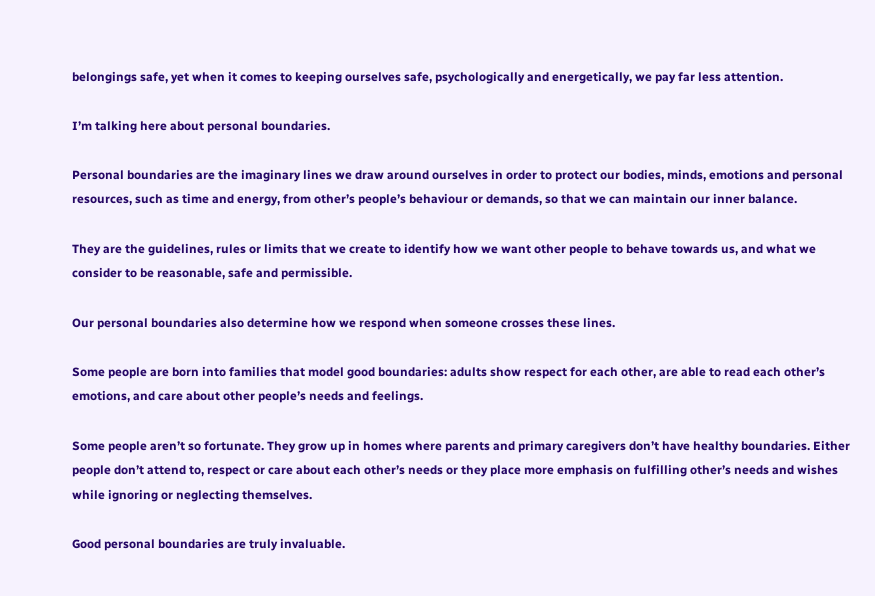belongings safe, yet when it comes to keeping ourselves safe, psychologically and energetically, we pay far less attention.

I’m talking here about personal boundaries.

Personal boundaries are the imaginary lines we draw around ourselves in order to protect our bodies, minds, emotions and personal resources, such as time and energy, from other’s people’s behaviour or demands, so that we can maintain our inner balance.

They are the guidelines, rules or limits that we create to identify how we want other people to behave towards us, and what we consider to be reasonable, safe and permissible.

Our personal boundaries also determine how we respond when someone crosses these lines.

Some people are born into families that model good boundaries: adults show respect for each other, are able to read each other’s emotions, and care about other people’s needs and feelings.

Some people aren’t so fortunate. They grow up in homes where parents and primary caregivers don’t have healthy boundaries. Either people don’t attend to, respect or care about each other’s needs or they place more emphasis on fulfilling other’s needs and wishes while ignoring or neglecting themselves.

Good personal boundaries are truly invaluable.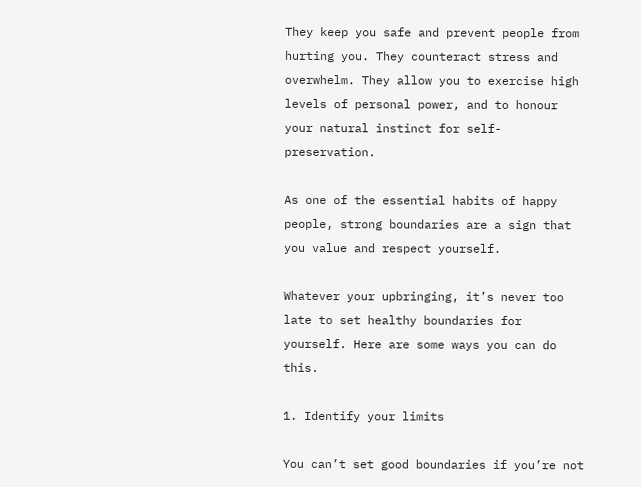They keep you safe and prevent people from hurting you. They counteract stress and overwhelm. They allow you to exercise high levels of personal power, and to honour your natural instinct for self-preservation.

As one of the essential habits of happy people, strong boundaries are a sign that you value and respect yourself.

Whatever your upbringing, it’s never too late to set healthy boundaries for yourself. Here are some ways you can do this.

1. Identify your limits

You can’t set good boundaries if you’re not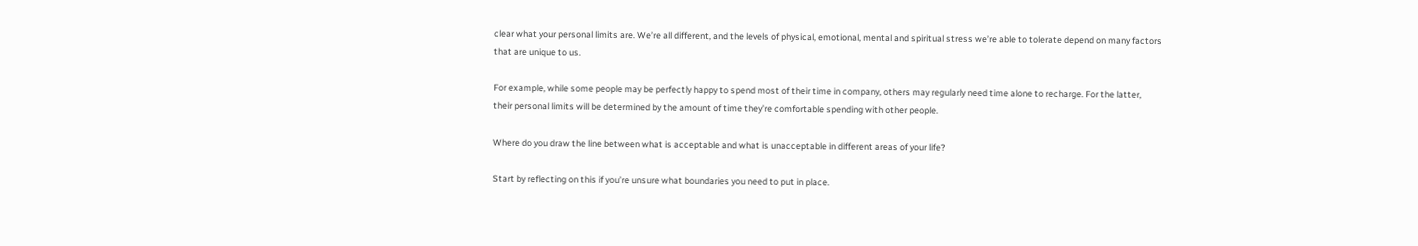clear what your personal limits are. We’re all different, and the levels of physical, emotional, mental and spiritual stress we’re able to tolerate depend on many factors that are unique to us.

For example, while some people may be perfectly happy to spend most of their time in company, others may regularly need time alone to recharge. For the latter, their personal limits will be determined by the amount of time they’re comfortable spending with other people.

Where do you draw the line between what is acceptable and what is unacceptable in different areas of your life?

Start by reflecting on this if you’re unsure what boundaries you need to put in place.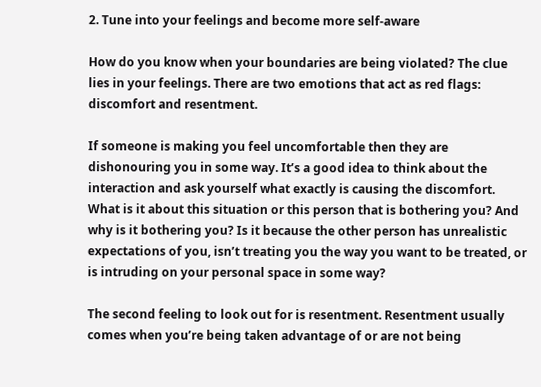2. Tune into your feelings and become more self-aware

How do you know when your boundaries are being violated? The clue lies in your feelings. There are two emotions that act as red flags: discomfort and resentment.

If someone is making you feel uncomfortable then they are dishonouring you in some way. It’s a good idea to think about the interaction and ask yourself what exactly is causing the discomfort. What is it about this situation or this person that is bothering you? And why is it bothering you? Is it because the other person has unrealistic expectations of you, isn’t treating you the way you want to be treated, or is intruding on your personal space in some way?

The second feeling to look out for is resentment. Resentment usually comes when you’re being taken advantage of or are not being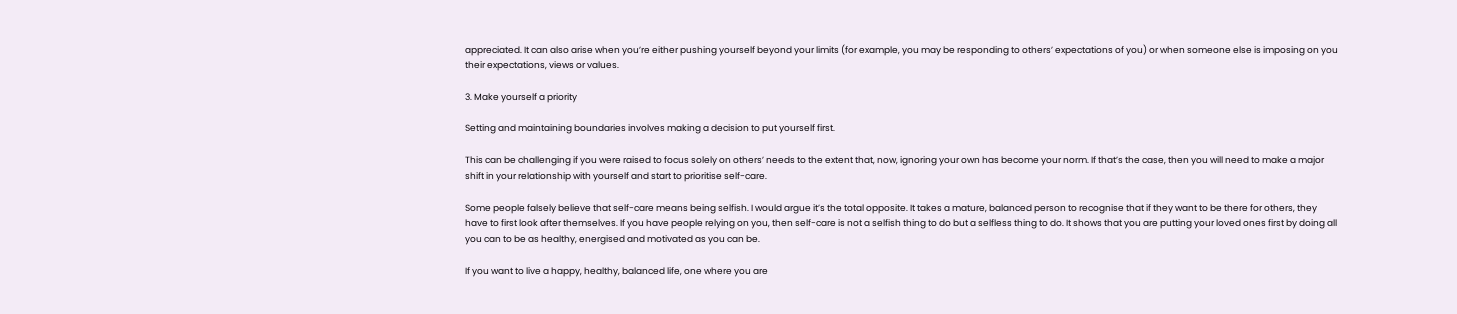appreciated. It can also arise when you’re either pushing yourself beyond your limits (for example, you may be responding to others’ expectations of you) or when someone else is imposing on you their expectations, views or values.

3. Make yourself a priority

Setting and maintaining boundaries involves making a decision to put yourself first.

This can be challenging if you were raised to focus solely on others’ needs to the extent that, now, ignoring your own has become your norm. If that’s the case, then you will need to make a major shift in your relationship with yourself and start to prioritise self-care.

Some people falsely believe that self-care means being selfish. I would argue it’s the total opposite. It takes a mature, balanced person to recognise that if they want to be there for others, they have to first look after themselves. If you have people relying on you, then self-care is not a selfish thing to do but a selfless thing to do. It shows that you are putting your loved ones first by doing all you can to be as healthy, energised and motivated as you can be.

If you want to live a happy, healthy, balanced life, one where you are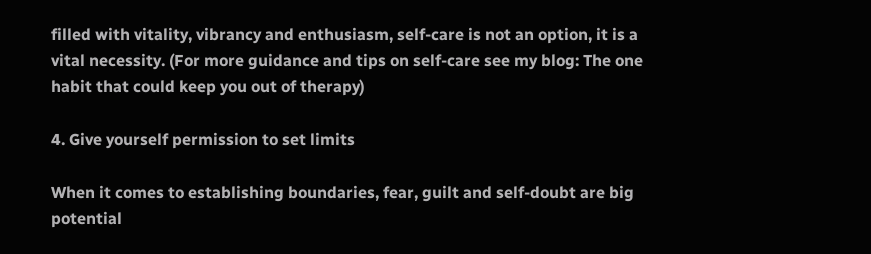filled with vitality, vibrancy and enthusiasm, self-care is not an option, it is a vital necessity. (For more guidance and tips on self-care see my blog: The one habit that could keep you out of therapy)

4. Give yourself permission to set limits

When it comes to establishing boundaries, fear, guilt and self-doubt are big potential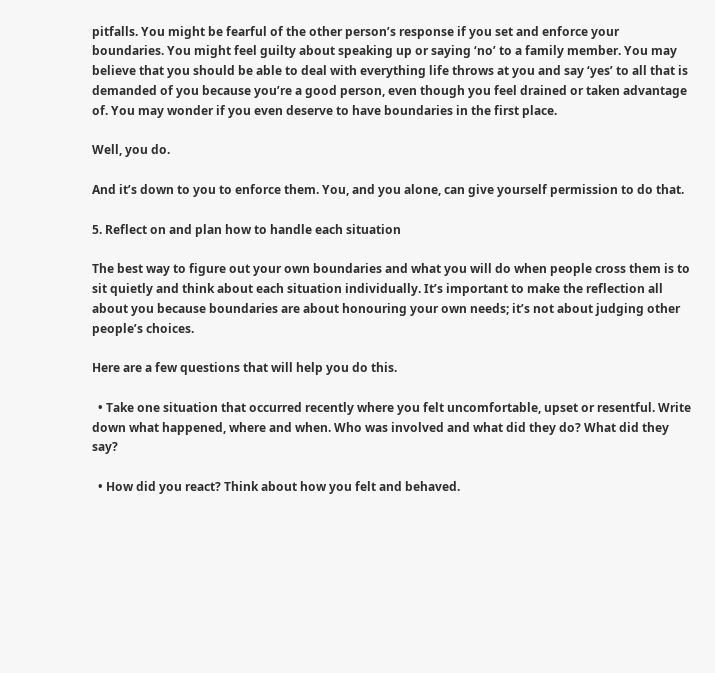pitfalls. You might be fearful of the other person’s response if you set and enforce your boundaries. You might feel guilty about speaking up or saying ‘no’ to a family member. You may believe that you should be able to deal with everything life throws at you and say ‘yes’ to all that is demanded of you because you’re a good person, even though you feel drained or taken advantage of. You may wonder if you even deserve to have boundaries in the first place.

Well, you do.

And it’s down to you to enforce them. You, and you alone, can give yourself permission to do that.

5. Reflect on and plan how to handle each situation

The best way to figure out your own boundaries and what you will do when people cross them is to sit quietly and think about each situation individually. It’s important to make the reflection all about you because boundaries are about honouring your own needs; it’s not about judging other people’s choices.

Here are a few questions that will help you do this.

  • Take one situation that occurred recently where you felt uncomfortable, upset or resentful. Write down what happened, where and when. Who was involved and what did they do? What did they say?

  • How did you react? Think about how you felt and behaved.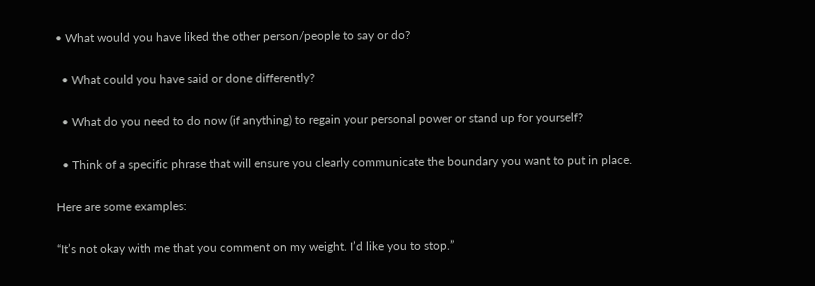• What would you have liked the other person/people to say or do?

  • What could you have said or done differently?

  • What do you need to do now (if anything) to regain your personal power or stand up for yourself?

  • Think of a specific phrase that will ensure you clearly communicate the boundary you want to put in place.

Here are some examples:

“It’s not okay with me that you comment on my weight. I’d like you to stop.”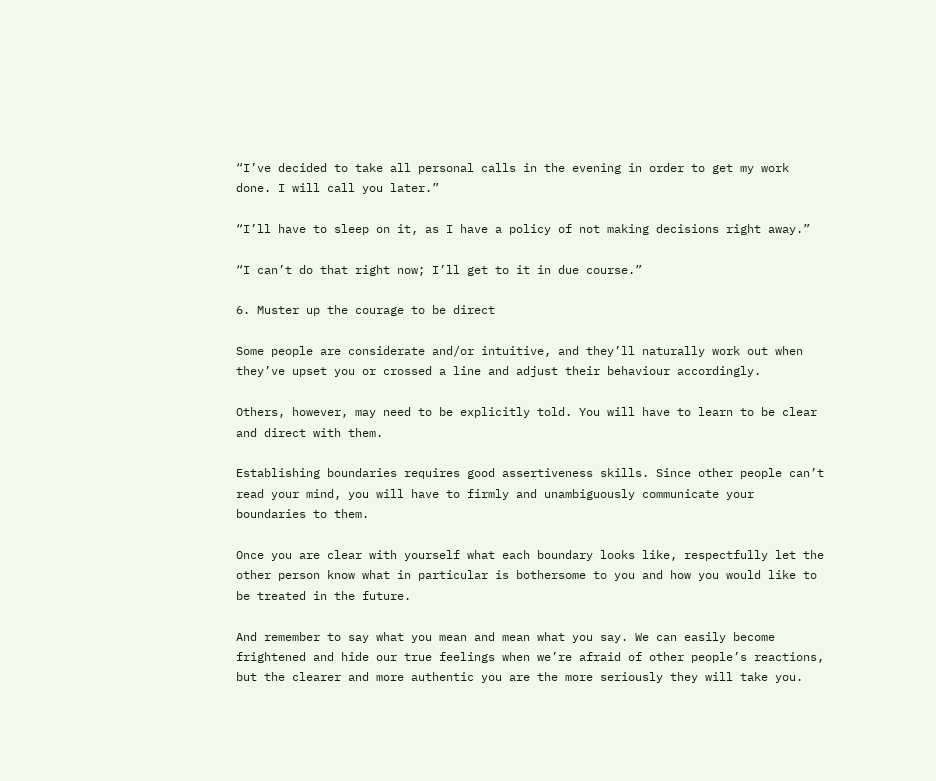“I’ve decided to take all personal calls in the evening in order to get my work done. I will call you later.”

“I’ll have to sleep on it, as I have a policy of not making decisions right away.”

“I can’t do that right now; I’ll get to it in due course.”

6. Muster up the courage to be direct

Some people are considerate and/or intuitive, and they’ll naturally work out when they’ve upset you or crossed a line and adjust their behaviour accordingly.

Others, however, may need to be explicitly told. You will have to learn to be clear and direct with them.

Establishing boundaries requires good assertiveness skills. Since other people can’t read your mind, you will have to firmly and unambiguously communicate your boundaries to them.

Once you are clear with yourself what each boundary looks like, respectfully let the other person know what in particular is bothersome to you and how you would like to be treated in the future.

And remember to say what you mean and mean what you say. We can easily become frightened and hide our true feelings when we’re afraid of other people’s reactions, but the clearer and more authentic you are the more seriously they will take you.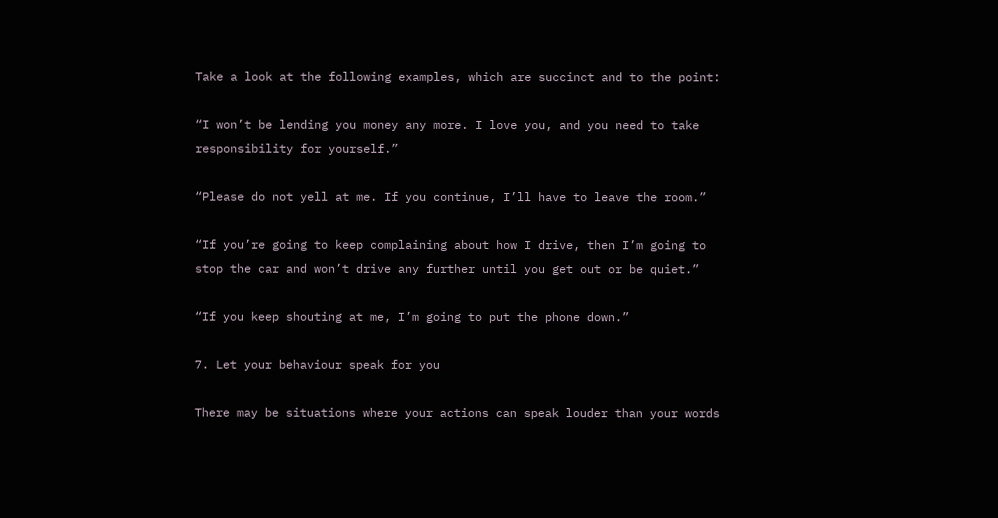Take a look at the following examples, which are succinct and to the point:

“I won’t be lending you money any more. I love you, and you need to take responsibility for yourself.”

“Please do not yell at me. If you continue, I’ll have to leave the room.”

“If you’re going to keep complaining about how I drive, then I’m going to stop the car and won’t drive any further until you get out or be quiet.”

“If you keep shouting at me, I’m going to put the phone down.”

7. Let your behaviour speak for you

There may be situations where your actions can speak louder than your words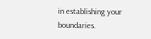in establishing your boundaries.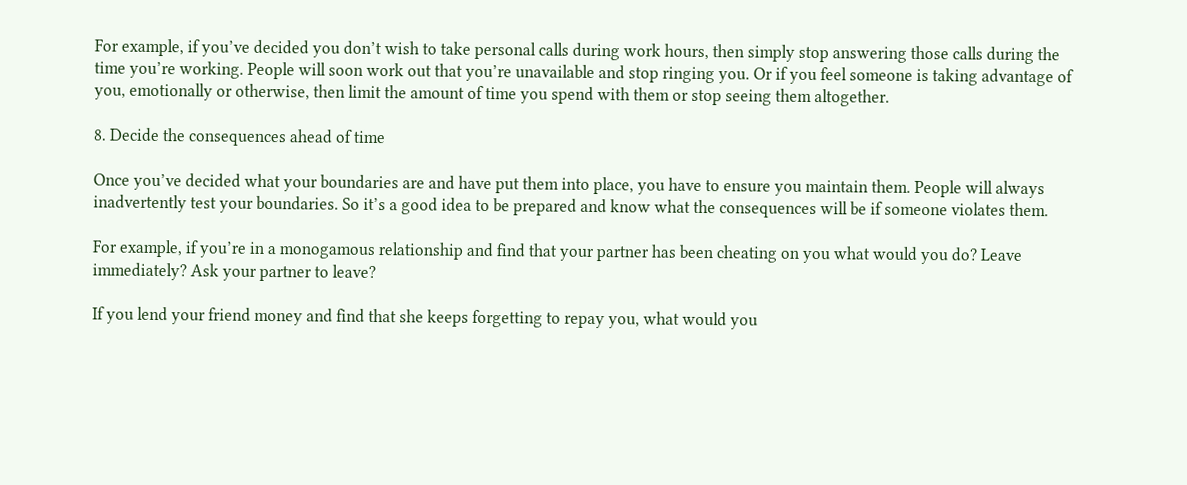For example, if you’ve decided you don’t wish to take personal calls during work hours, then simply stop answering those calls during the time you’re working. People will soon work out that you’re unavailable and stop ringing you. Or if you feel someone is taking advantage of you, emotionally or otherwise, then limit the amount of time you spend with them or stop seeing them altogether.

8. Decide the consequences ahead of time

Once you’ve decided what your boundaries are and have put them into place, you have to ensure you maintain them. People will always inadvertently test your boundaries. So it’s a good idea to be prepared and know what the consequences will be if someone violates them.

For example, if you’re in a monogamous relationship and find that your partner has been cheating on you what would you do? Leave immediately? Ask your partner to leave?

If you lend your friend money and find that she keeps forgetting to repay you, what would you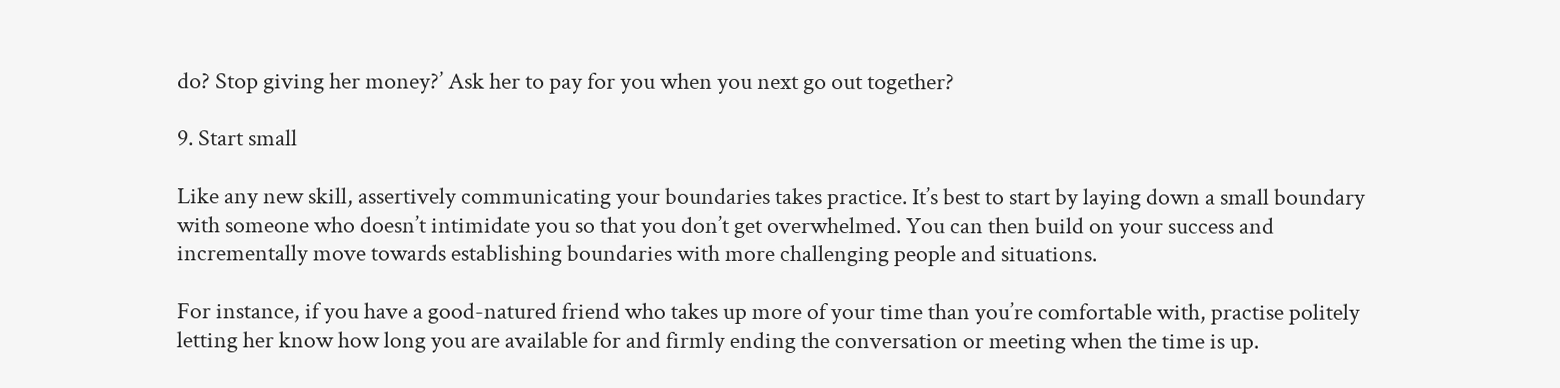do? Stop giving her money?’ Ask her to pay for you when you next go out together?

9. Start small

Like any new skill, assertively communicating your boundaries takes practice. It’s best to start by laying down a small boundary with someone who doesn’t intimidate you so that you don’t get overwhelmed. You can then build on your success and incrementally move towards establishing boundaries with more challenging people and situations.

For instance, if you have a good-natured friend who takes up more of your time than you’re comfortable with, practise politely letting her know how long you are available for and firmly ending the conversation or meeting when the time is up.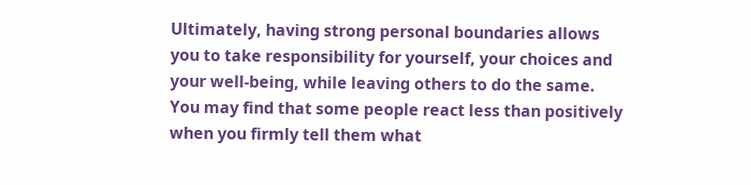Ultimately, having strong personal boundaries allows you to take responsibility for yourself, your choices and your well-being, while leaving others to do the same. You may find that some people react less than positively when you firmly tell them what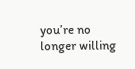you’re no longer willing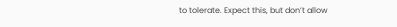to tolerate. Expect this, but don’t allow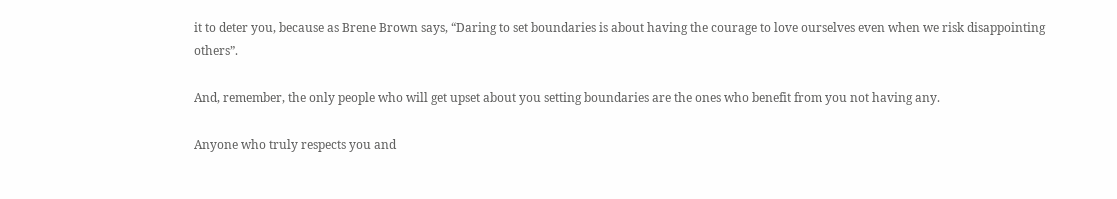it to deter you, because as Brene Brown says, “Daring to set boundaries is about having the courage to love ourselves even when we risk disappointing others”.

And, remember, the only people who will get upset about you setting boundaries are the ones who benefit from you not having any.

Anyone who truly respects you and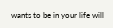wants to be in your life will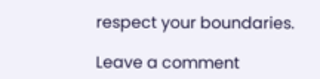respect your boundaries.

Leave a comment